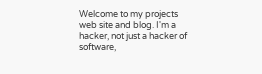Welcome to my projects web site and blog. I'm a hacker, not just a hacker of software,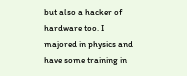but also a hacker of hardware too. I majored in physics and have some training in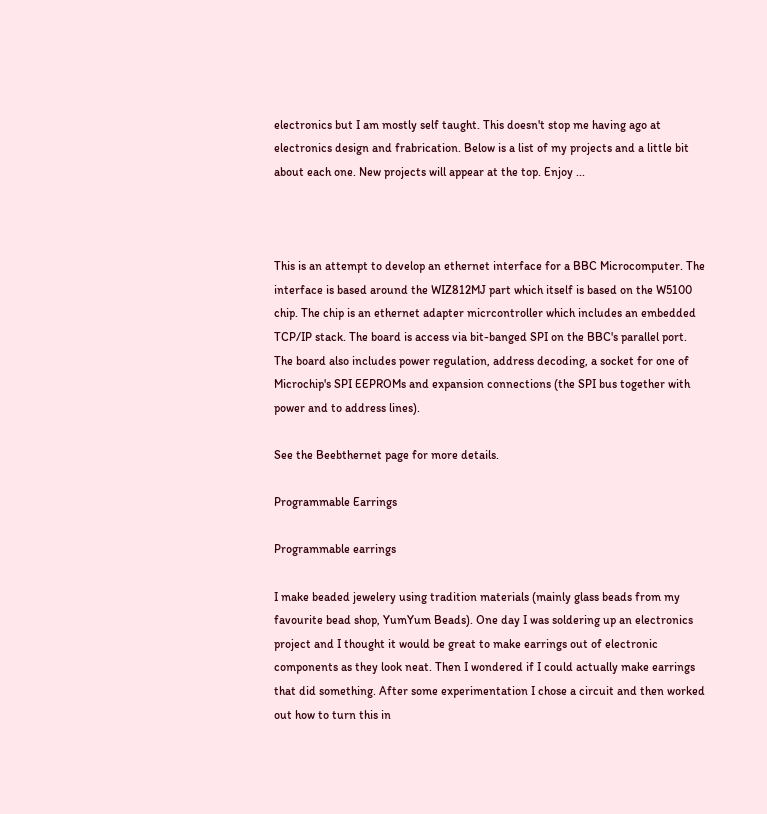electronics but I am mostly self taught. This doesn't stop me having ago at electronics design and frabrication. Below is a list of my projects and a little bit about each one. New projects will appear at the top. Enjoy ...



This is an attempt to develop an ethernet interface for a BBC Microcomputer. The interface is based around the WIZ812MJ part which itself is based on the W5100 chip. The chip is an ethernet adapter micrcontroller which includes an embedded TCP/IP stack. The board is access via bit-banged SPI on the BBC's parallel port. The board also includes power regulation, address decoding, a socket for one of Microchip's SPI EEPROMs and expansion connections (the SPI bus together with power and to address lines).

See the Beebthernet page for more details.

Programmable Earrings

Programmable earrings

I make beaded jewelery using tradition materials (mainly glass beads from my favourite bead shop, YumYum Beads). One day I was soldering up an electronics project and I thought it would be great to make earrings out of electronic components as they look neat. Then I wondered if I could actually make earrings that did something. After some experimentation I chose a circuit and then worked out how to turn this in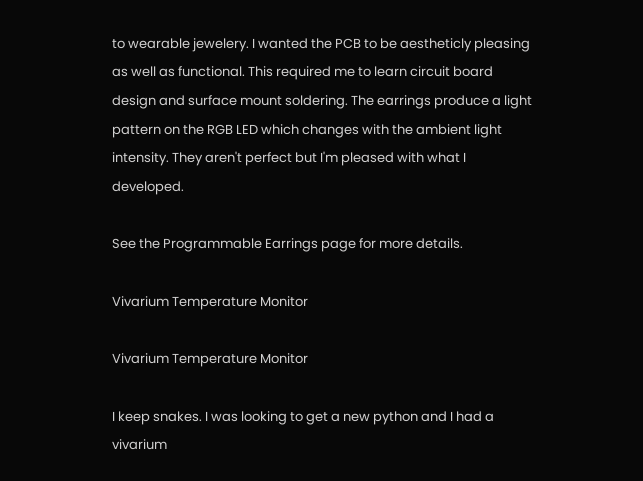to wearable jewelery. I wanted the PCB to be aestheticly pleasing as well as functional. This required me to learn circuit board design and surface mount soldering. The earrings produce a light pattern on the RGB LED which changes with the ambient light intensity. They aren't perfect but I'm pleased with what I developed.

See the Programmable Earrings page for more details.

Vivarium Temperature Monitor

Vivarium Temperature Monitor

I keep snakes. I was looking to get a new python and I had a vivarium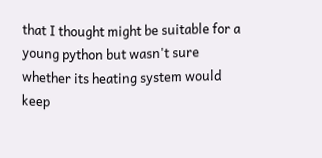that I thought might be suitable for a young python but wasn't sure whether its heating system would keep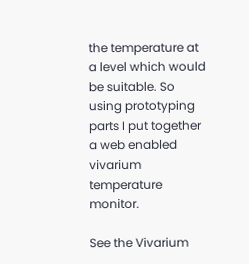the temperature at a level which would be suitable. So using prototyping parts I put together a web enabled vivarium temperature monitor.

See the Vivarium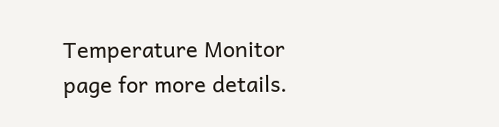Temperature Monitor page for more details.